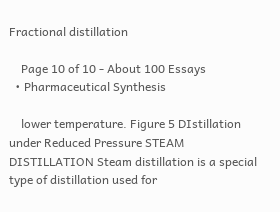Fractional distillation

    Page 10 of 10 - About 100 Essays
  • Pharmaceutical Synthesis

    lower temperature. Figure 5 DIstillation under Reduced Pressure STEAM DISTILLATION Steam distillation is a special type of distillation used for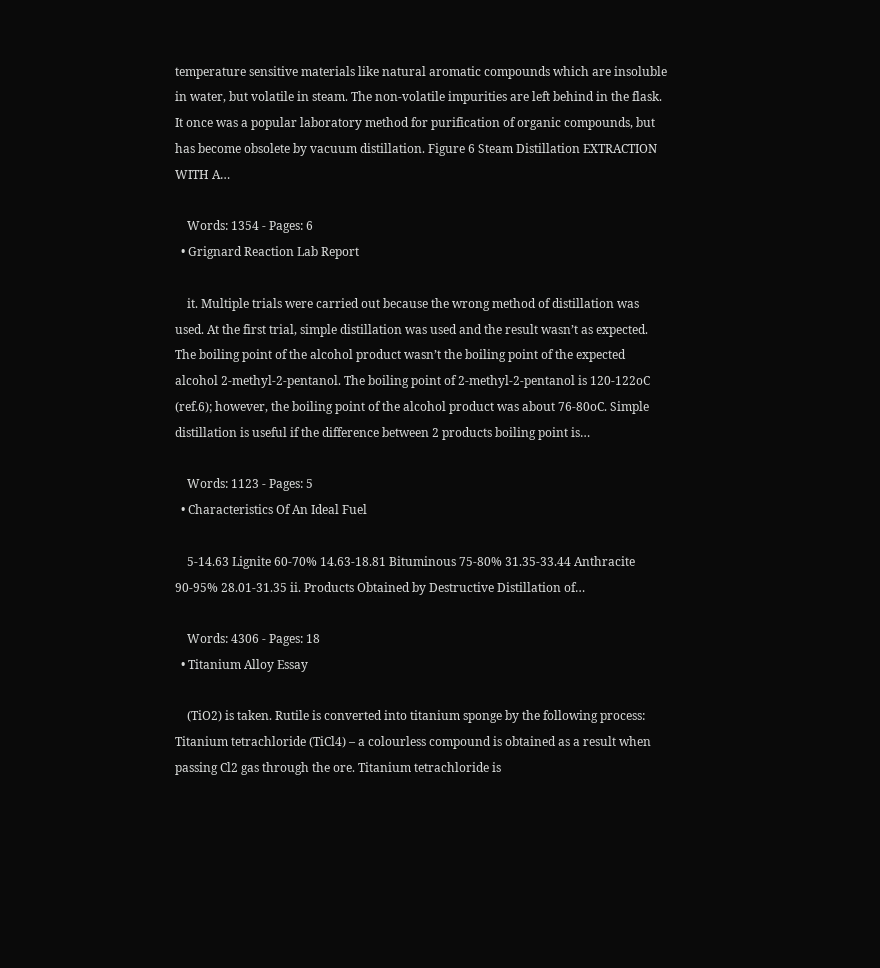temperature sensitive materials like natural aromatic compounds which are insoluble in water, but volatile in steam. The non-volatile impurities are left behind in the flask. It once was a popular laboratory method for purification of organic compounds, but has become obsolete by vacuum distillation. Figure 6 Steam Distillation EXTRACTION WITH A…

    Words: 1354 - Pages: 6
  • Grignard Reaction Lab Report

    it. Multiple trials were carried out because the wrong method of distillation was used. At the first trial, simple distillation was used and the result wasn’t as expected. The boiling point of the alcohol product wasn’t the boiling point of the expected alcohol 2-methyl-2-pentanol. The boiling point of 2-methyl-2-pentanol is 120-122oC (ref.6); however, the boiling point of the alcohol product was about 76-80oC. Simple distillation is useful if the difference between 2 products boiling point is…

    Words: 1123 - Pages: 5
  • Characteristics Of An Ideal Fuel

    5-14.63 Lignite 60-70% 14.63-18.81 Bituminous 75-80% 31.35-33.44 Anthracite 90-95% 28.01-31.35 ii. Products Obtained by Destructive Distillation of…

    Words: 4306 - Pages: 18
  • Titanium Alloy Essay

    (TiO2) is taken. Rutile is converted into titanium sponge by the following process: Titanium tetrachloride (TiCl4) – a colourless compound is obtained as a result when passing Cl2 gas through the ore. Titanium tetrachloride is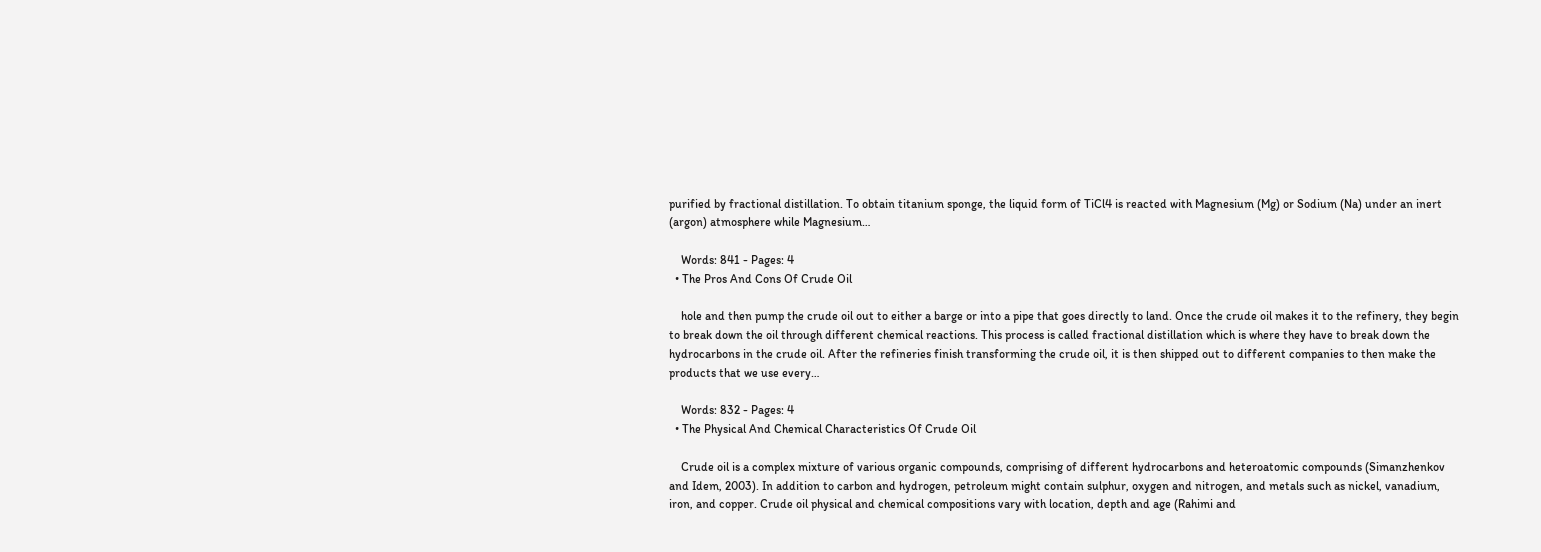purified by fractional distillation. To obtain titanium sponge, the liquid form of TiCl4 is reacted with Magnesium (Mg) or Sodium (Na) under an inert (argon) atmosphere while Magnesium…

    Words: 841 - Pages: 4
  • The Pros And Cons Of Crude Oil

    hole and then pump the crude oil out to either a barge or into a pipe that goes directly to land. Once the crude oil makes it to the refinery, they begin to break down the oil through different chemical reactions. This process is called fractional distillation which is where they have to break down the hydrocarbons in the crude oil. After the refineries finish transforming the crude oil, it is then shipped out to different companies to then make the products that we use every…

    Words: 832 - Pages: 4
  • The Physical And Chemical Characteristics Of Crude Oil

    Crude oil is a complex mixture of various organic compounds, comprising of different hydrocarbons and heteroatomic compounds (Simanzhenkov and Idem, 2003). In addition to carbon and hydrogen, petroleum might contain sulphur, oxygen and nitrogen, and metals such as nickel, vanadium, iron, and copper. Crude oil physical and chemical compositions vary with location, depth and age (Rahimi and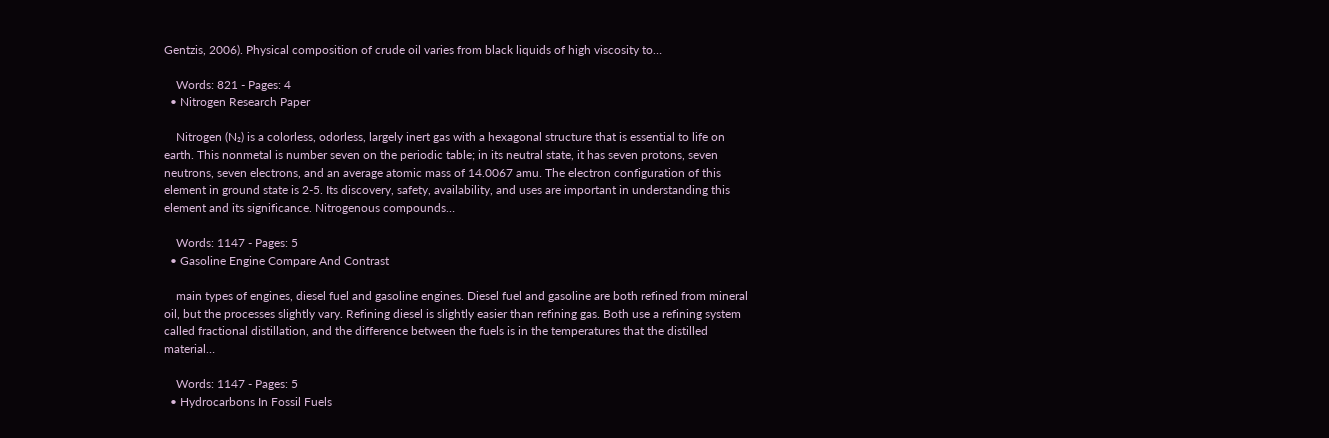Gentzis, 2006). Physical composition of crude oil varies from black liquids of high viscosity to…

    Words: 821 - Pages: 4
  • Nitrogen Research Paper

    Nitrogen (N₂) is a colorless, odorless, largely inert gas with a hexagonal structure that is essential to life on earth. This nonmetal is number seven on the periodic table; in its neutral state, it has seven protons, seven neutrons, seven electrons, and an average atomic mass of 14.0067 amu. The electron configuration of this element in ground state is 2-5. Its discovery, safety, availability, and uses are important in understanding this element and its significance. Nitrogenous compounds…

    Words: 1147 - Pages: 5
  • Gasoline Engine Compare And Contrast

    main types of engines, diesel fuel and gasoline engines. Diesel fuel and gasoline are both refined from mineral oil, but the processes slightly vary. Refining diesel is slightly easier than refining gas. Both use a refining system called fractional distillation, and the difference between the fuels is in the temperatures that the distilled material…

    Words: 1147 - Pages: 5
  • Hydrocarbons In Fossil Fuels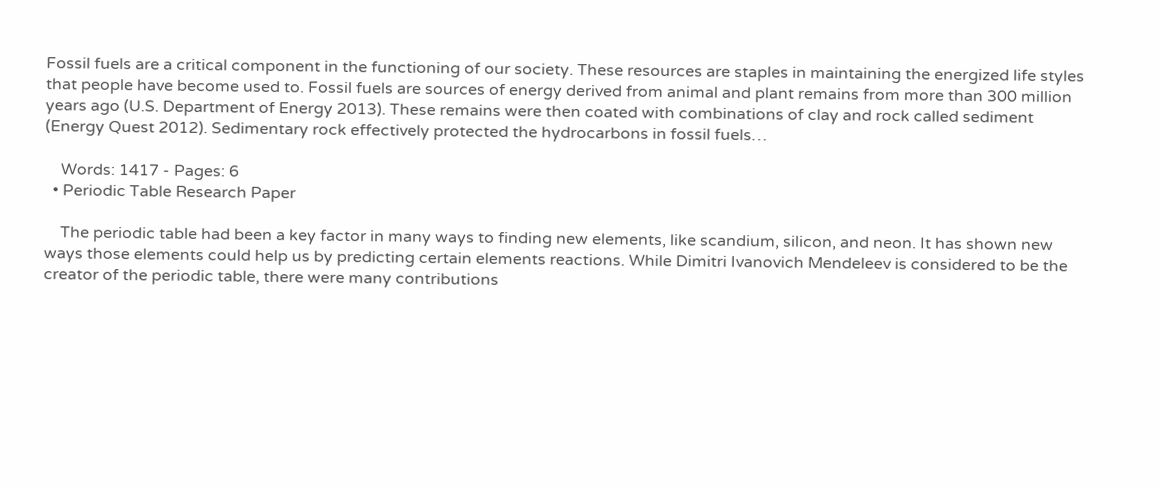Fossil fuels are a critical component in the functioning of our society. These resources are staples in maintaining the energized life styles that people have become used to. Fossil fuels are sources of energy derived from animal and plant remains from more than 300 million years ago (U.S. Department of Energy 2013). These remains were then coated with combinations of clay and rock called sediment (Energy Quest 2012). Sedimentary rock effectively protected the hydrocarbons in fossil fuels…

    Words: 1417 - Pages: 6
  • Periodic Table Research Paper

    The periodic table had been a key factor in many ways to finding new elements, like scandium, silicon, and neon. It has shown new ways those elements could help us by predicting certain elements reactions. While Dimitri Ivanovich Mendeleev is considered to be the creator of the periodic table, there were many contributions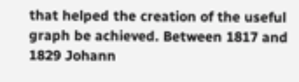that helped the creation of the useful graph be achieved. Between 1817 and 1829 Johann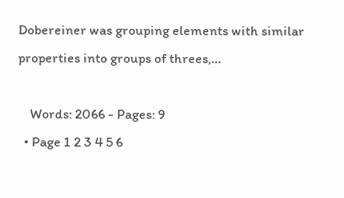Dobereiner was grouping elements with similar properties into groups of threes,…

    Words: 2066 - Pages: 9
  • Page 1 2 3 4 5 6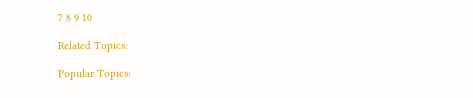7 8 9 10

Related Topics:

Popular Topics: